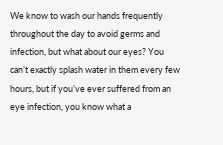We know to wash our hands frequently throughout the day to avoid germs and infection, but what about our eyes? You can’t exactly splash water in them every few hours, but if you’ve ever suffered from an eye infection, you know what a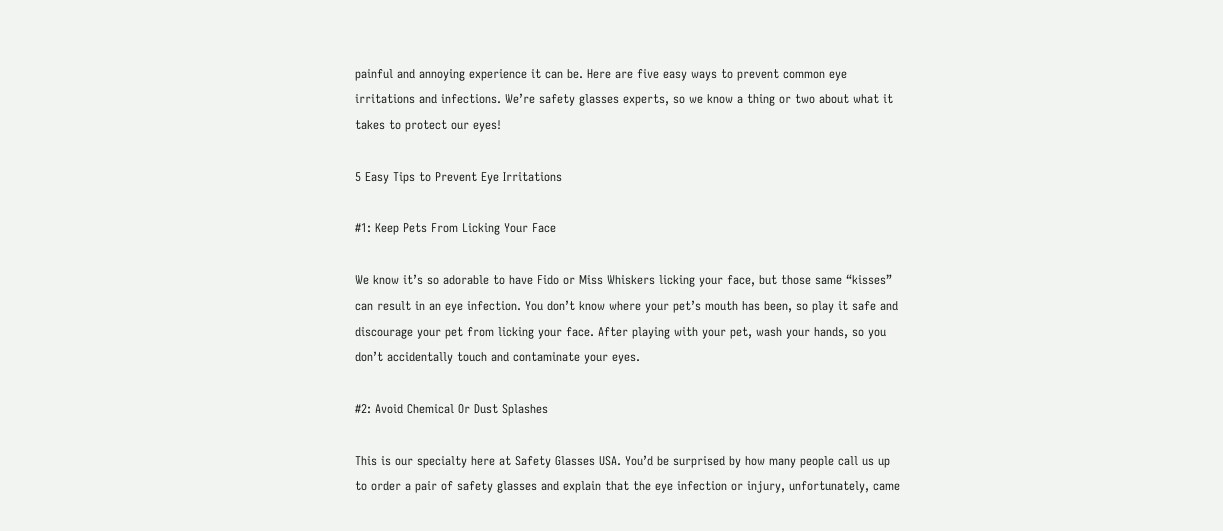painful and annoying experience it can be. Here are five easy ways to prevent common eye irritations and infections. We’re safety glasses experts, so we know a thing or two about what it takes to protect our eyes!

5 Easy Tips to Prevent Eye Irritations

#1: Keep Pets From Licking Your Face

We know it’s so adorable to have Fido or Miss Whiskers licking your face, but those same “kisses” can result in an eye infection. You don’t know where your pet’s mouth has been, so play it safe and discourage your pet from licking your face. After playing with your pet, wash your hands, so you don’t accidentally touch and contaminate your eyes.

#2: Avoid Chemical Or Dust Splashes

This is our specialty here at Safety Glasses USA. You’d be surprised by how many people call us up to order a pair of safety glasses and explain that the eye infection or injury, unfortunately, came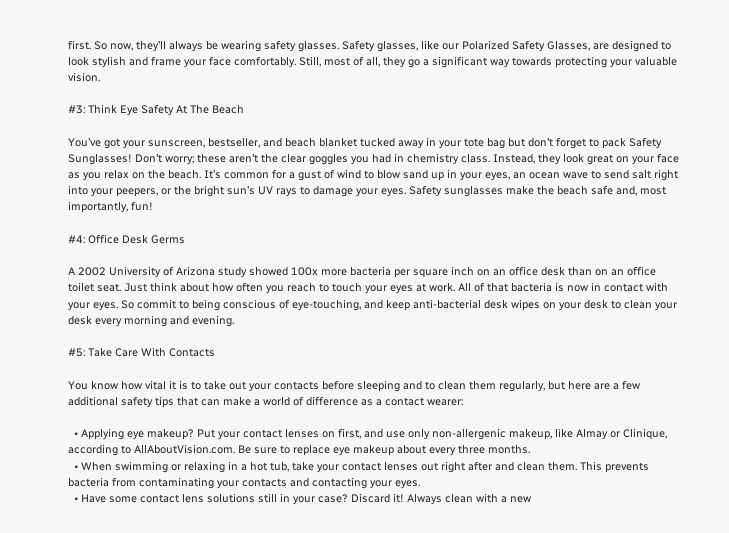first. So now, they’ll always be wearing safety glasses. Safety glasses, like our Polarized Safety Glasses, are designed to look stylish and frame your face comfortably. Still, most of all, they go a significant way towards protecting your valuable vision.

#3: Think Eye Safety At The Beach

You’ve got your sunscreen, bestseller, and beach blanket tucked away in your tote bag but don’t forget to pack Safety Sunglasses! Don’t worry; these aren’t the clear goggles you had in chemistry class. Instead, they look great on your face as you relax on the beach. It’s common for a gust of wind to blow sand up in your eyes, an ocean wave to send salt right into your peepers, or the bright sun’s UV rays to damage your eyes. Safety sunglasses make the beach safe and, most importantly, fun!

#4: Office Desk Germs

A 2002 University of Arizona study showed 100x more bacteria per square inch on an office desk than on an office toilet seat. Just think about how often you reach to touch your eyes at work. All of that bacteria is now in contact with your eyes. So commit to being conscious of eye-touching, and keep anti-bacterial desk wipes on your desk to clean your desk every morning and evening.

#5: Take Care With Contacts

You know how vital it is to take out your contacts before sleeping and to clean them regularly, but here are a few additional safety tips that can make a world of difference as a contact wearer:

  • Applying eye makeup? Put your contact lenses on first, and use only non-allergenic makeup, like Almay or Clinique, according to AllAboutVision.com. Be sure to replace eye makeup about every three months.
  • When swimming or relaxing in a hot tub, take your contact lenses out right after and clean them. This prevents bacteria from contaminating your contacts and contacting your eyes.
  • Have some contact lens solutions still in your case? Discard it! Always clean with a new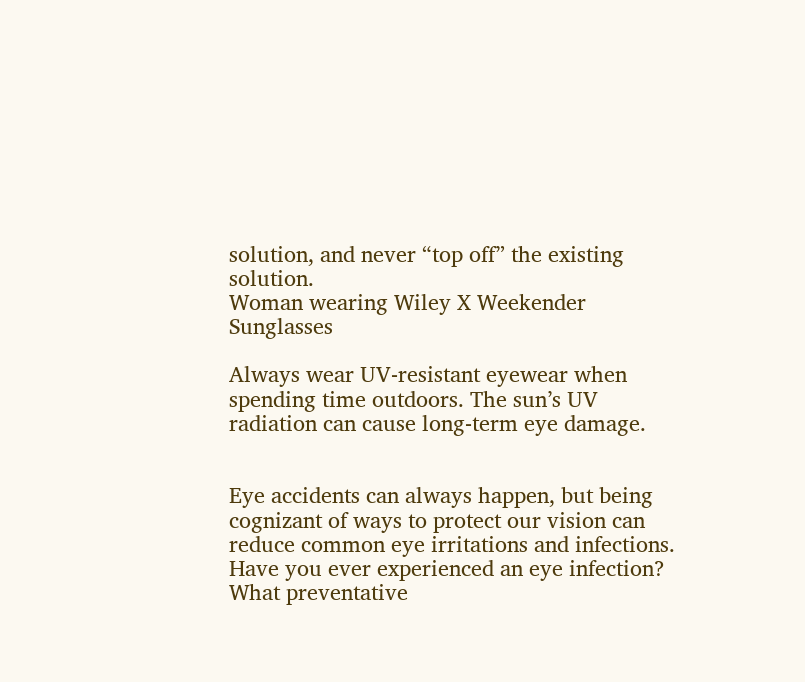solution, and never “top off” the existing solution.
Woman wearing Wiley X Weekender Sunglasses

Always wear UV-resistant eyewear when spending time outdoors. The sun’s UV radiation can cause long-term eye damage.


Eye accidents can always happen, but being cognizant of ways to protect our vision can reduce common eye irritations and infections. Have you ever experienced an eye infection? What preventative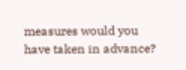measures would you have taken in advance?